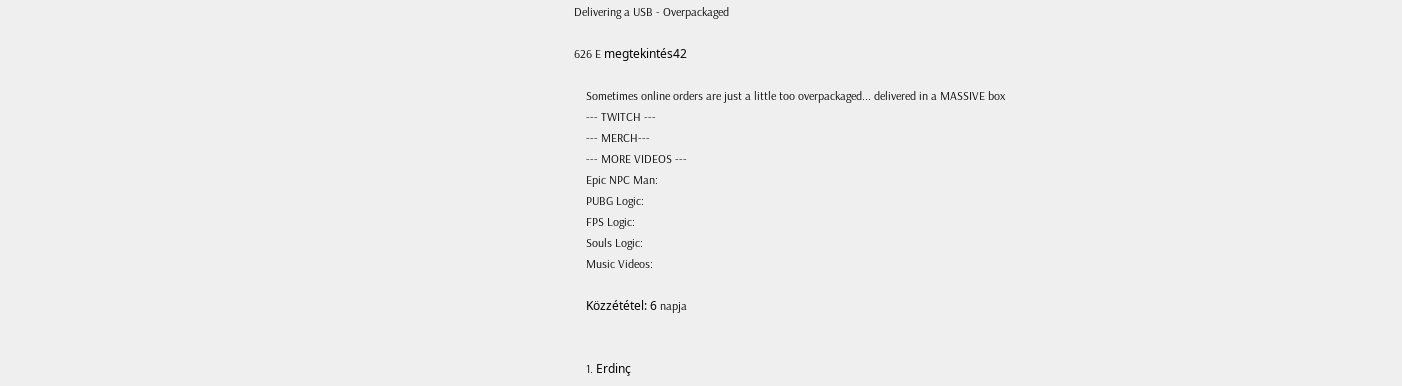Delivering a USB - Overpackaged

626 E megtekintés42

    Sometimes online orders are just a little too overpackaged... delivered in a MASSIVE box
    --- TWITCH ---
    --- MERCH---
    --- MORE VIDEOS ---
    Epic NPC Man:
    PUBG Logic:
    FPS Logic:
    Souls Logic:
    Music Videos:

    Közzététel: 6 napja


    1. Erdinç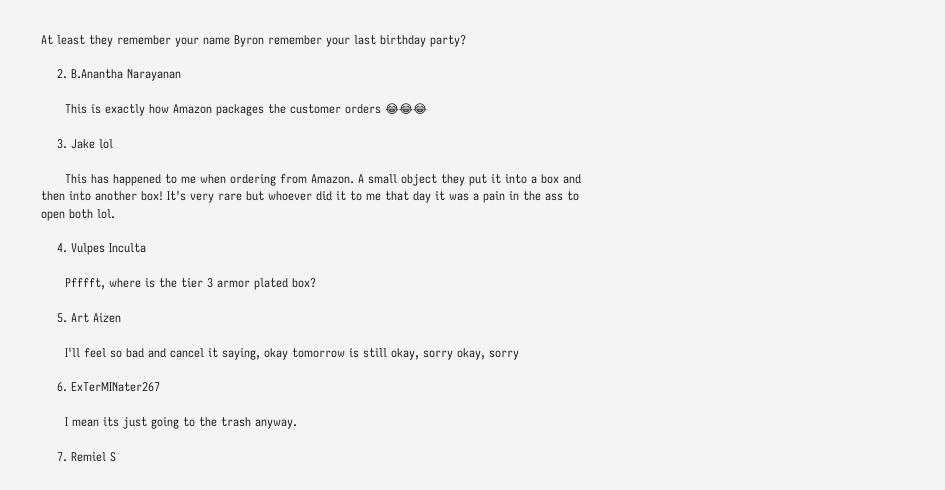At least they remember your name Byron remember your last birthday party?

    2. B.Anantha Narayanan

      This is exactly how Amazon packages the customer orders 😂😂😂

    3. Jake lol

      This has happened to me when ordering from Amazon. A small object they put it into a box and then into another box! It's very rare but whoever did it to me that day it was a pain in the ass to open both lol.

    4. Vulpes Inculta

      Pfffft, where is the tier 3 armor plated box?

    5. Art Aizen

      I'll feel so bad and cancel it saying, okay tomorrow is still okay, sorry okay, sorry

    6. ExTerMINater267

      I mean its just going to the trash anyway.

    7. Remiel S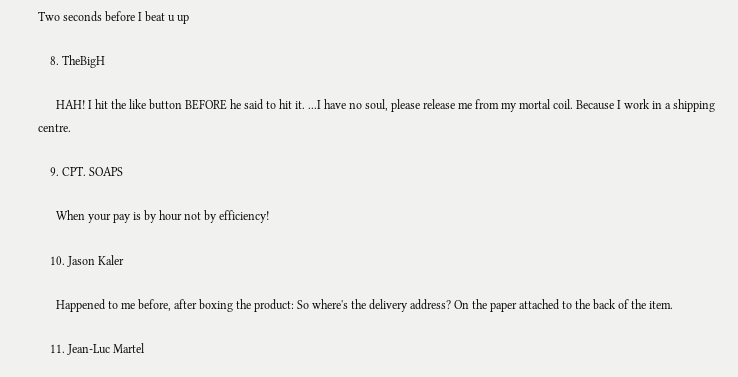Two seconds before I beat u up

    8. TheBigH

      HAH! I hit the like button BEFORE he said to hit it. ...I have no soul, please release me from my mortal coil. Because I work in a shipping centre.

    9. CPT. SOAPS

      When your pay is by hour not by efficiency!

    10. Jason Kaler

      Happened to me before, after boxing the product: So where's the delivery address? On the paper attached to the back of the item.

    11. Jean-Luc Martel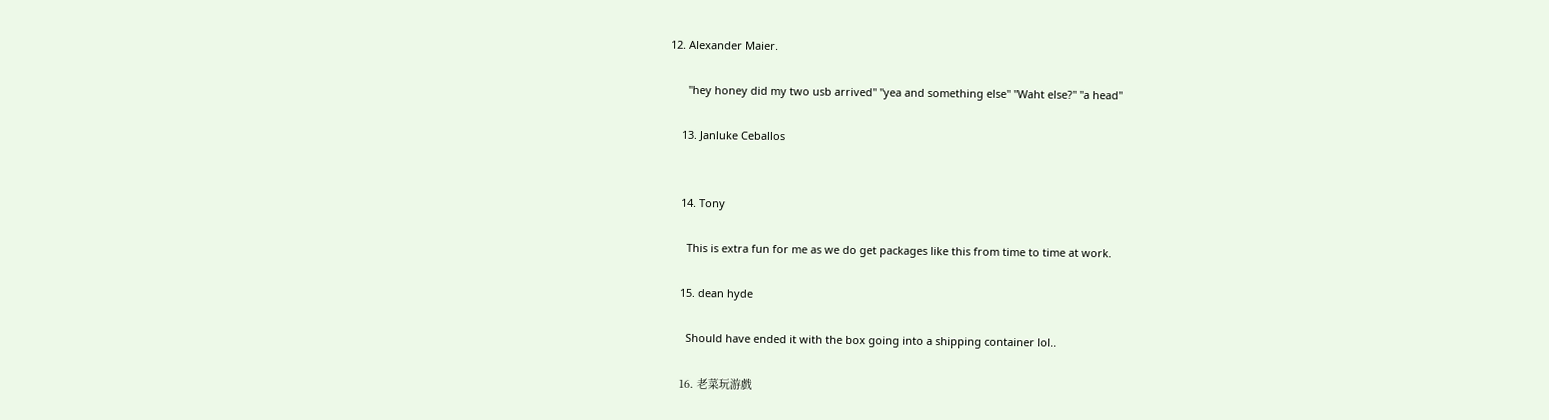12. Alexander Maier.

      "hey honey did my two usb arrived" "yea and something else" "Waht else?" "a head"

    13. Janluke Ceballos


    14. Tony

      This is extra fun for me as we do get packages like this from time to time at work.

    15. dean hyde

      Should have ended it with the box going into a shipping container lol..

    16. 老菜玩游戲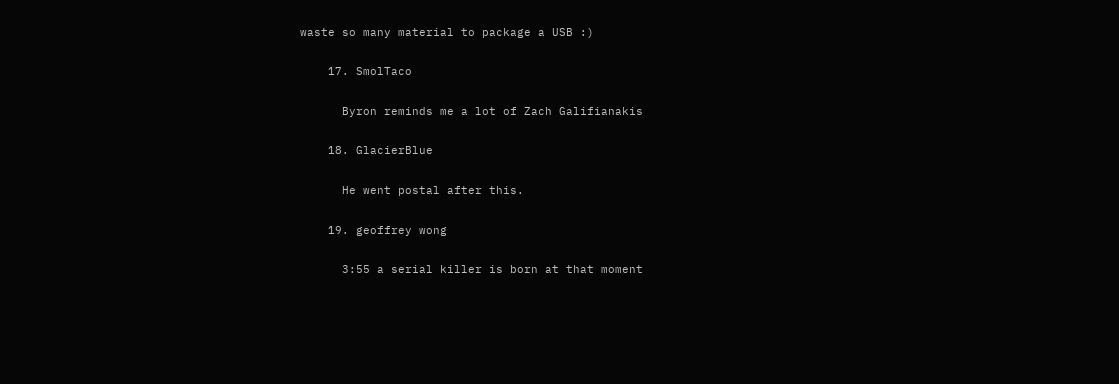waste so many material to package a USB :)

    17. SmolTaco

      Byron reminds me a lot of Zach Galifianakis

    18. GlacierBlue

      He went postal after this.

    19. geoffrey wong

      3:55 a serial killer is born at that moment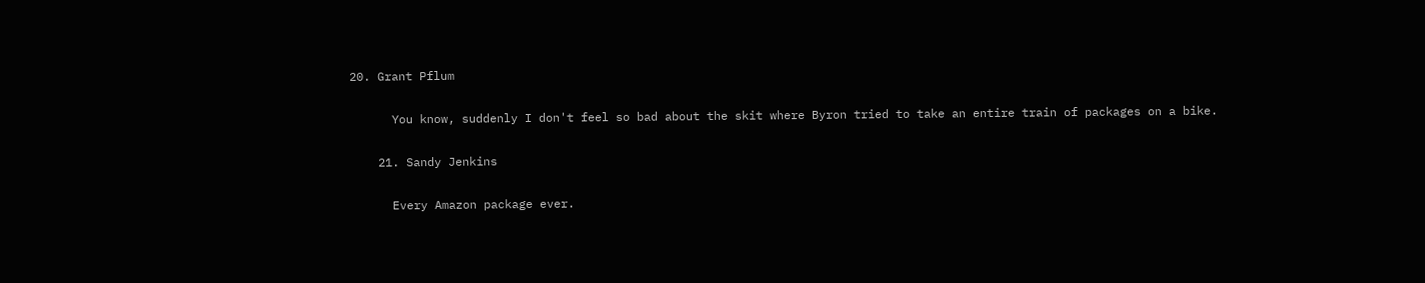20. Grant Pflum

      You know, suddenly I don't feel so bad about the skit where Byron tried to take an entire train of packages on a bike.

    21. Sandy Jenkins

      Every Amazon package ever.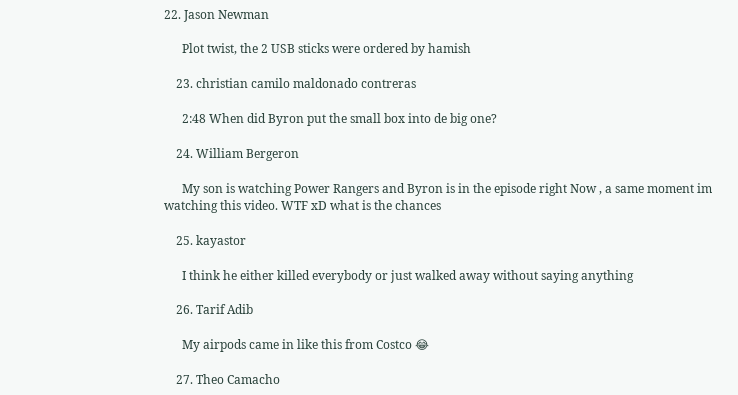22. Jason Newman

      Plot twist, the 2 USB sticks were ordered by hamish

    23. christian camilo maldonado contreras

      2:48 When did Byron put the small box into de big one?

    24. William Bergeron

      My son is watching Power Rangers and Byron is in the episode right Now , a same moment im watching this video. WTF xD what is the chances

    25. kayastor

      I think he either killed everybody or just walked away without saying anything

    26. Tarif Adib

      My airpods came in like this from Costco 😂

    27. Theo Camacho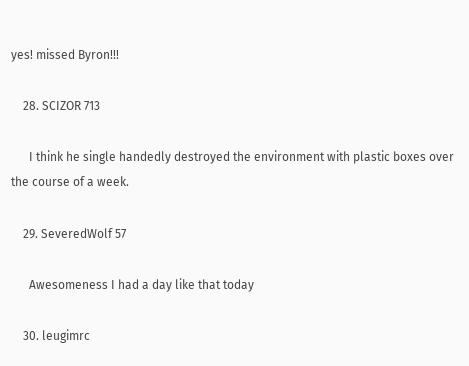yes! missed Byron!!!

    28. SCIZOR 713

      I think he single handedly destroyed the environment with plastic boxes over the course of a week.

    29. SeveredWolf 57

      Awesomeness I had a day like that today

    30. leugimrc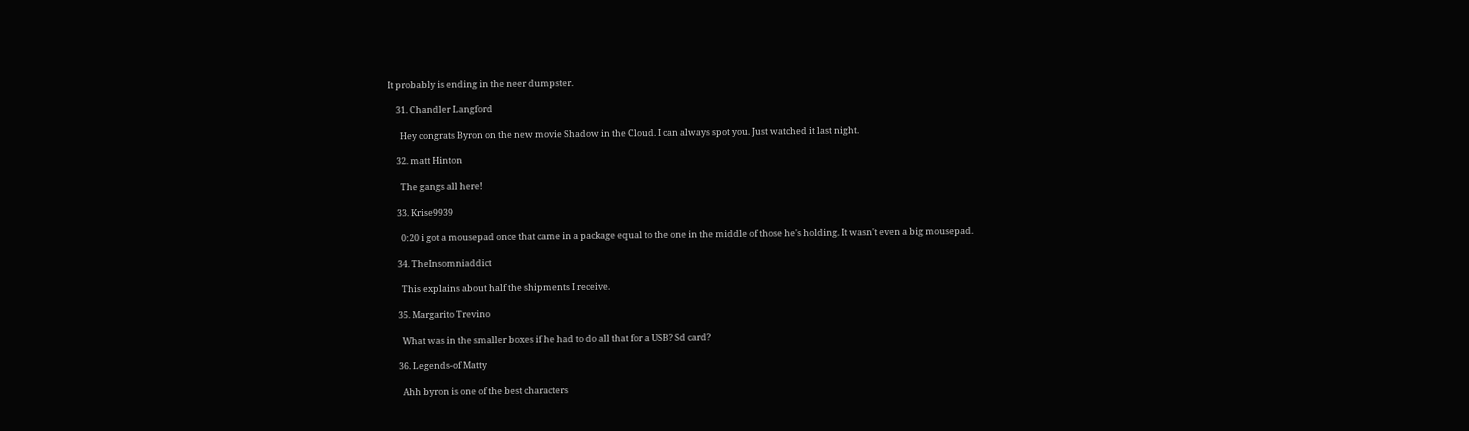It probably is ending in the neer dumpster.

    31. Chandler Langford

      Hey congrats Byron on the new movie Shadow in the Cloud. I can always spot you. Just watched it last night.

    32. matt Hinton

      The gangs all here!

    33. Krise9939

      0:20 i got a mousepad once that came in a package equal to the one in the middle of those he's holding. It wasn't even a big mousepad.

    34. TheInsomniaddict

      This explains about half the shipments I receive.

    35. Margarito Trevino

      What was in the smaller boxes if he had to do all that for a USB? Sd card?

    36. Legends-of Matty

      Ahh byron is one of the best characters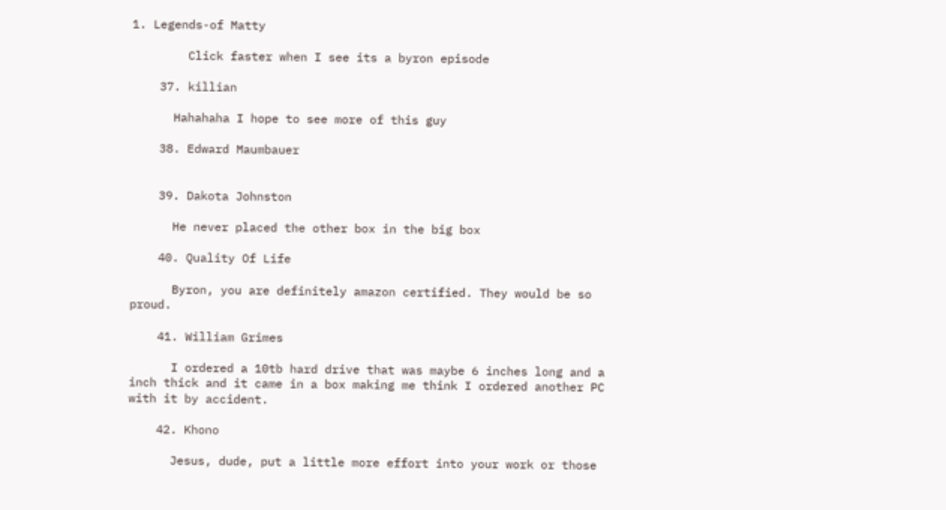1. Legends-of Matty

        Click faster when I see its a byron episode

    37. killian

      Hahahaha I hope to see more of this guy

    38. Edward Maumbauer


    39. Dakota Johnston

      He never placed the other box in the big box

    40. Quality Of Life

      Byron, you are definitely amazon certified. They would be so proud.

    41. William Grimes

      I ordered a 10tb hard drive that was maybe 6 inches long and a inch thick and it came in a box making me think I ordered another PC with it by accident.

    42. Khono

      Jesus, dude, put a little more effort into your work or those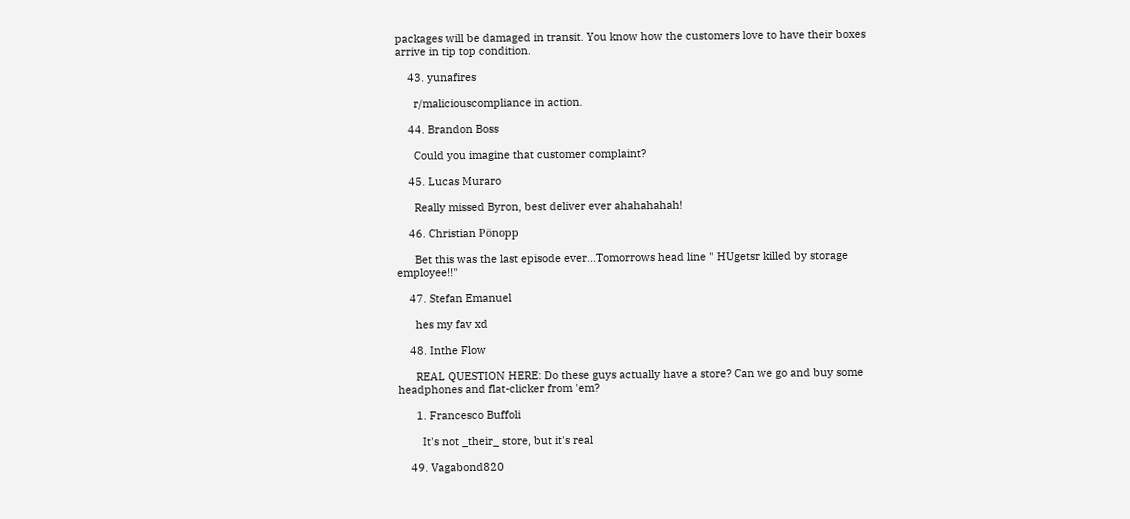packages will be damaged in transit. You know how the customers love to have their boxes arrive in tip top condition.

    43. yunafires

      r/maliciouscompliance in action.

    44. Brandon Boss

      Could you imagine that customer complaint?

    45. Lucas Muraro

      Really missed Byron, best deliver ever ahahahahah!

    46. Christian Pönopp

      Bet this was the last episode ever...Tomorrows head line " HUgetsr killed by storage employee!!"

    47. Stefan Emanuel

      hes my fav xd

    48. Inthe Flow

      REAL QUESTION HERE: Do these guys actually have a store? Can we go and buy some headphones and flat-clicker from 'em?

      1. Francesco Buffoli

        It's not _their_ store, but it's real

    49. Vagabond820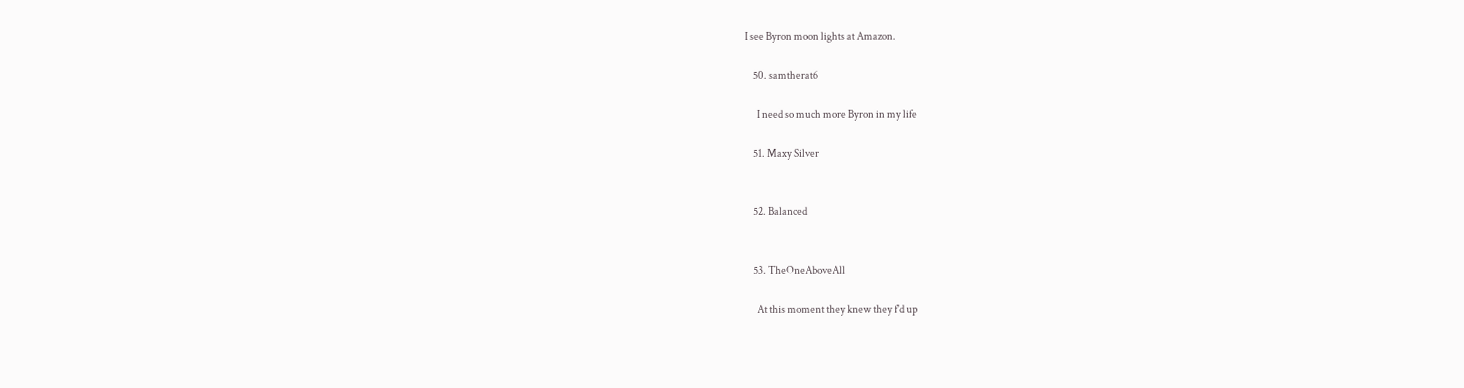I see Byron moon lights at Amazon.

    50. samtherat6

      I need so much more Byron in my life

    51. Maxy Silver


    52. Balanced


    53. TheOneAboveAll

      At this moment they knew they f'd up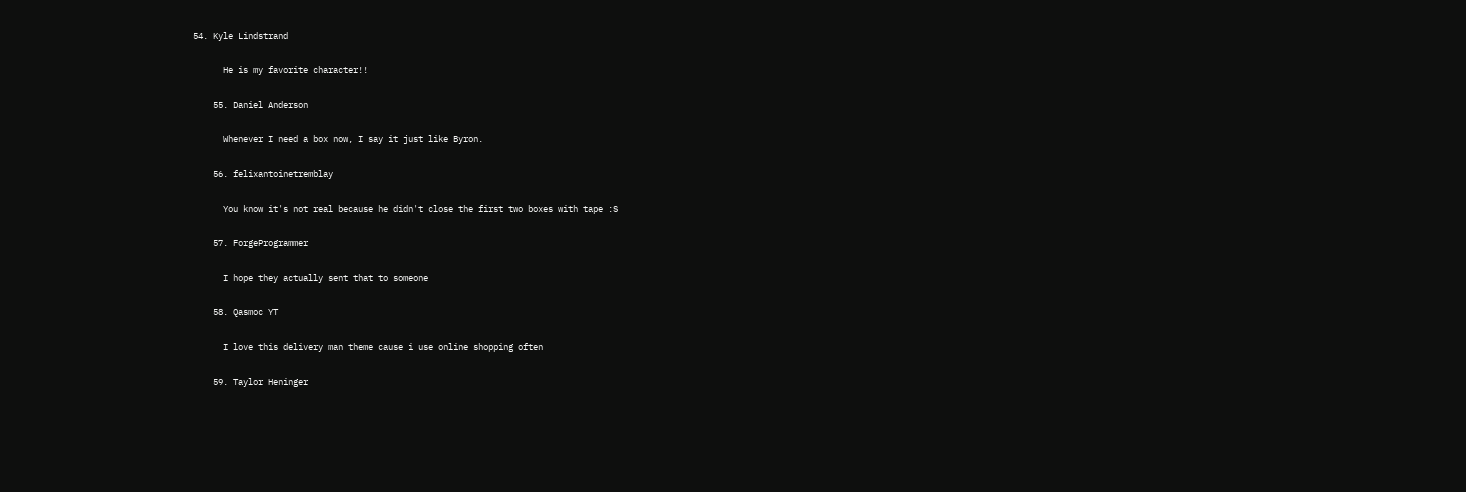54. Kyle Lindstrand

      He is my favorite character!!

    55. Daniel Anderson

      Whenever I need a box now, I say it just like Byron.

    56. felixantoinetremblay

      You know it's not real because he didn't close the first two boxes with tape :S

    57. ForgeProgrammer

      I hope they actually sent that to someone

    58. Qasmoc YT

      I love this delivery man theme cause i use online shopping often

    59. Taylor Heninger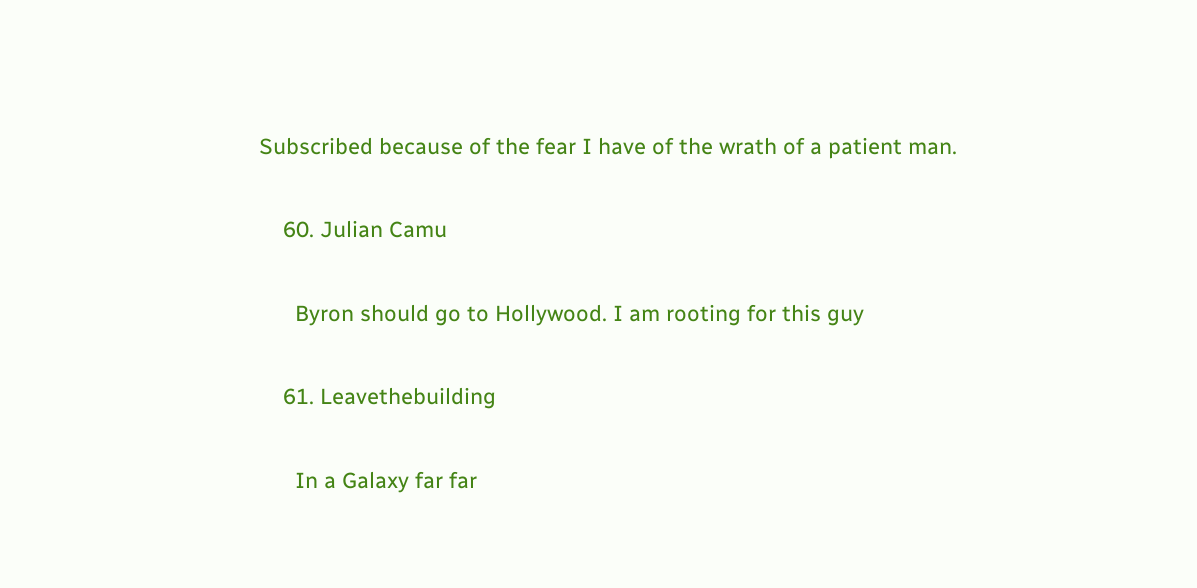Subscribed because of the fear I have of the wrath of a patient man.

    60. Julian Camu

      Byron should go to Hollywood. I am rooting for this guy

    61. Leavethebuilding

      In a Galaxy far far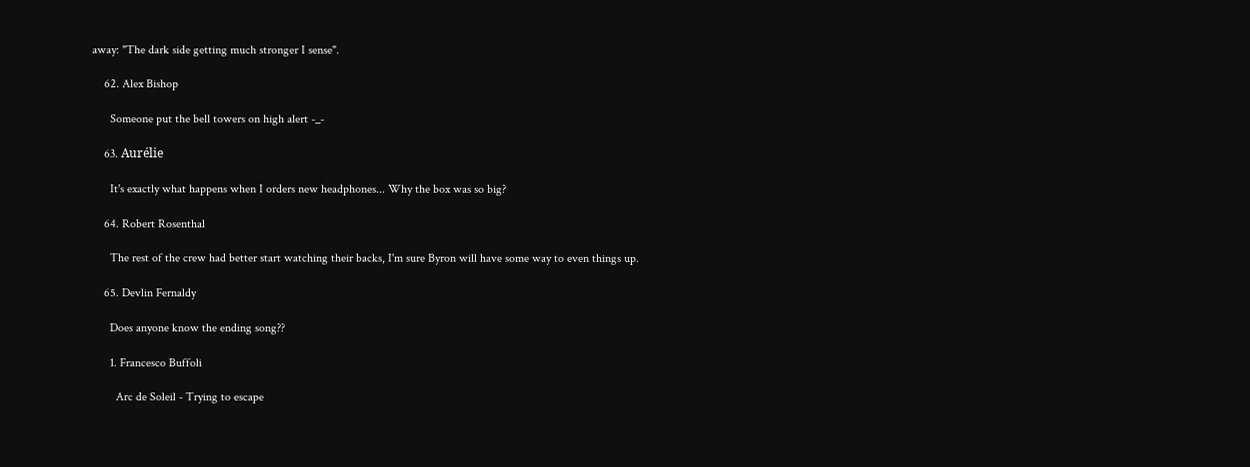away: "The dark side getting much stronger I sense".

    62. Alex Bishop

      Someone put the bell towers on high alert -_-

    63. Aurélie

      It's exactly what happens when I orders new headphones... Why the box was so big?

    64. Robert Rosenthal

      The rest of the crew had better start watching their backs, I'm sure Byron will have some way to even things up.

    65. Devlin Fernaldy

      Does anyone know the ending song??

      1. Francesco Buffoli

        Arc de Soleil - Trying to escape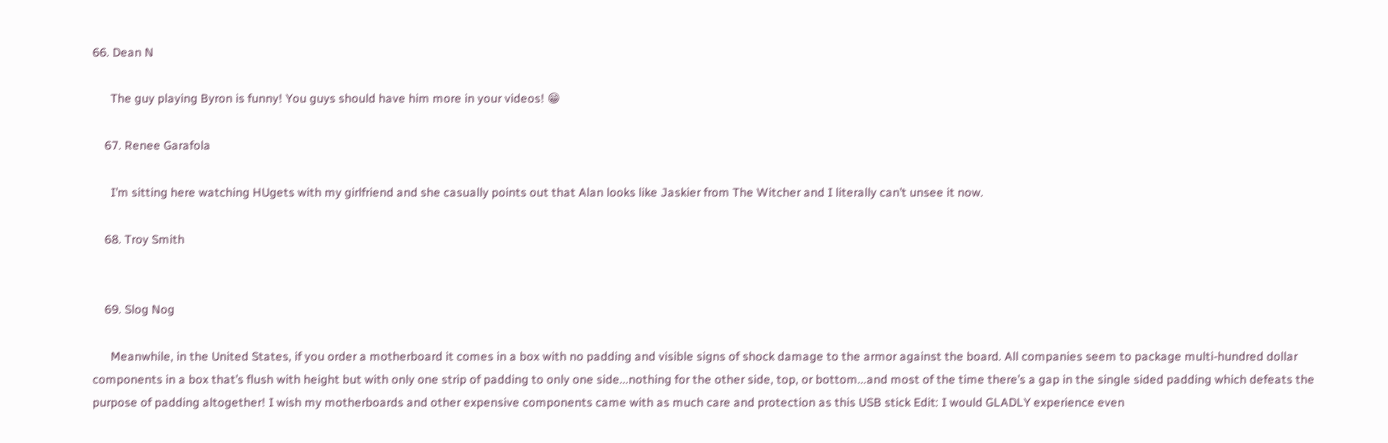66. Dean N

      The guy playing Byron is funny! You guys should have him more in your videos! 😁

    67. Renee Garafola

      I’m sitting here watching HUgets with my girlfriend and she casually points out that Alan looks like Jaskier from The Witcher and I literally can’t unsee it now.

    68. Troy Smith


    69. Slog Nog

      Meanwhile, in the United States, if you order a motherboard it comes in a box with no padding and visible signs of shock damage to the armor against the board. All companies seem to package multi-hundred dollar components in a box that’s flush with height but with only one strip of padding to only one side...nothing for the other side, top, or bottom...and most of the time there’s a gap in the single sided padding which defeats the purpose of padding altogether! I wish my motherboards and other expensive components came with as much care and protection as this USB stick Edit: I would GLADLY experience even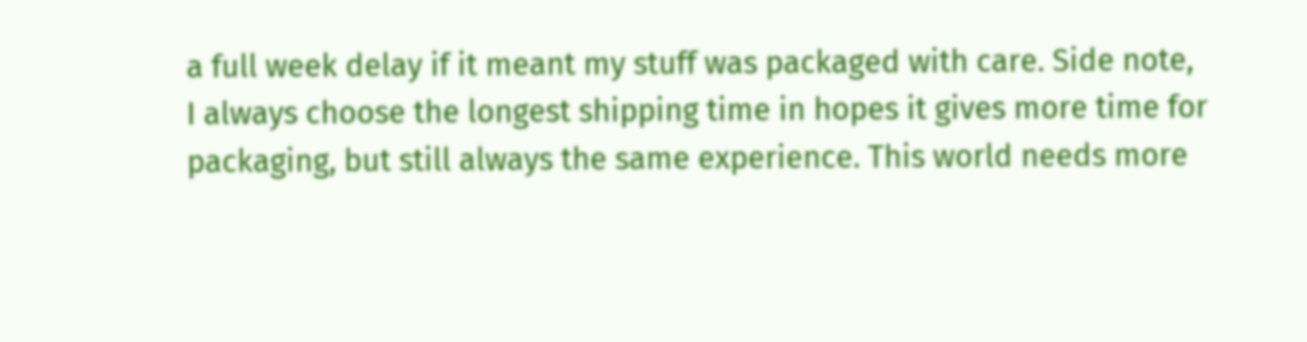a full week delay if it meant my stuff was packaged with care. Side note, I always choose the longest shipping time in hopes it gives more time for packaging, but still always the same experience. This world needs more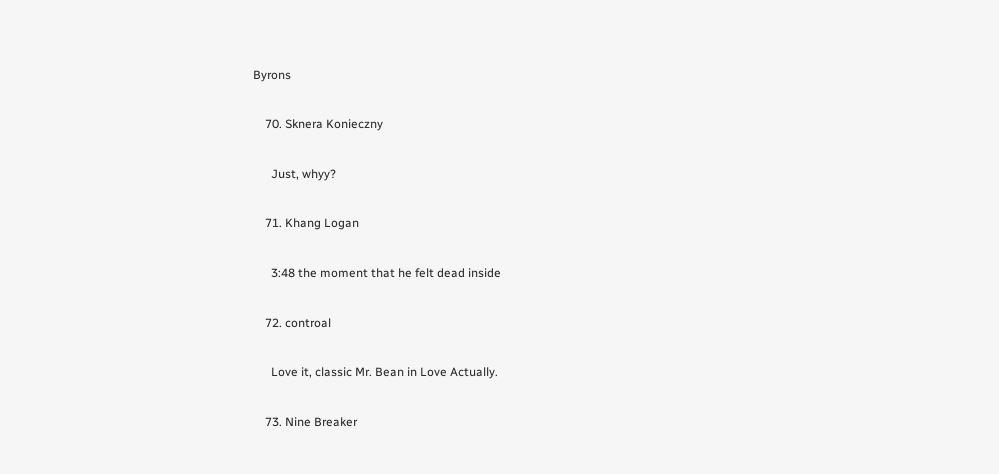Byrons

    70. Sknera Konieczny

      Just, whyy?

    71. Khang Logan

      3:48 the moment that he felt dead inside

    72. controal

      Love it, classic Mr. Bean in Love Actually.

    73. Nine Breaker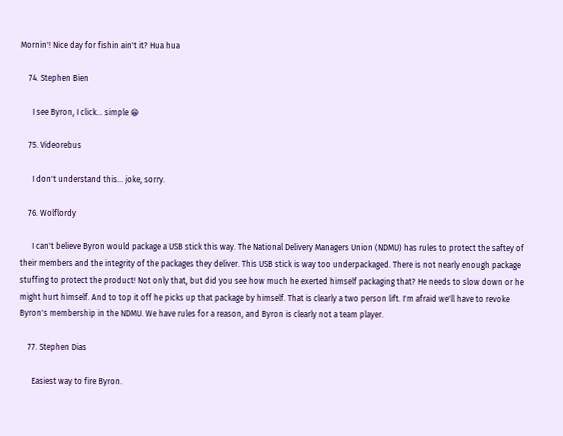Mornin'! Nice day for fishin ain't it? Hua hua

    74. Stephen Bien

      I see Byron, I click... simple 😁

    75. Videorebus

      I don't understand this... joke, sorry.

    76. Wolflordy

      I can't believe Byron would package a USB stick this way. The National Delivery Managers Union (NDMU) has rules to protect the saftey of their members and the integrity of the packages they deliver. This USB stick is way too underpackaged. There is not nearly enough package stuffing to protect the product! Not only that, but did you see how much he exerted himself packaging that? He needs to slow down or he might hurt himself. And to top it off he picks up that package by himself. That is clearly a two person lift. I'm afraid we'll have to revoke Byron's membership in the NDMU. We have rules for a reason, and Byron is clearly not a team player.

    77. Stephen Dias

      Easiest way to fire Byron.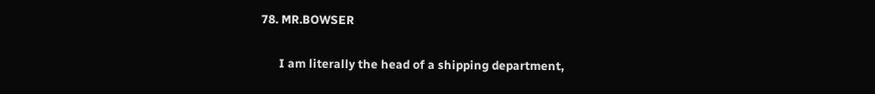78. MR.BOWSER

      I am literally the head of a shipping department,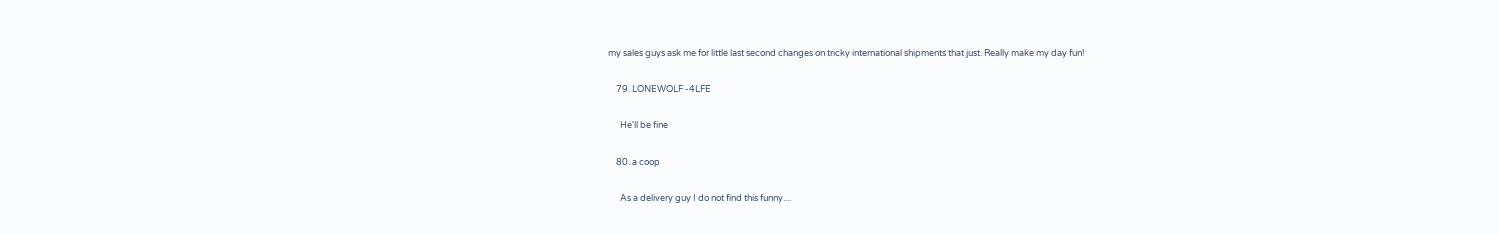my sales guys ask me for little last second changes on tricky international shipments that just. Really make my day fun!

    79. LONEWOLF -4LFE

      He'll be fine

    80. a coop

      As a delivery guy I do not find this funny....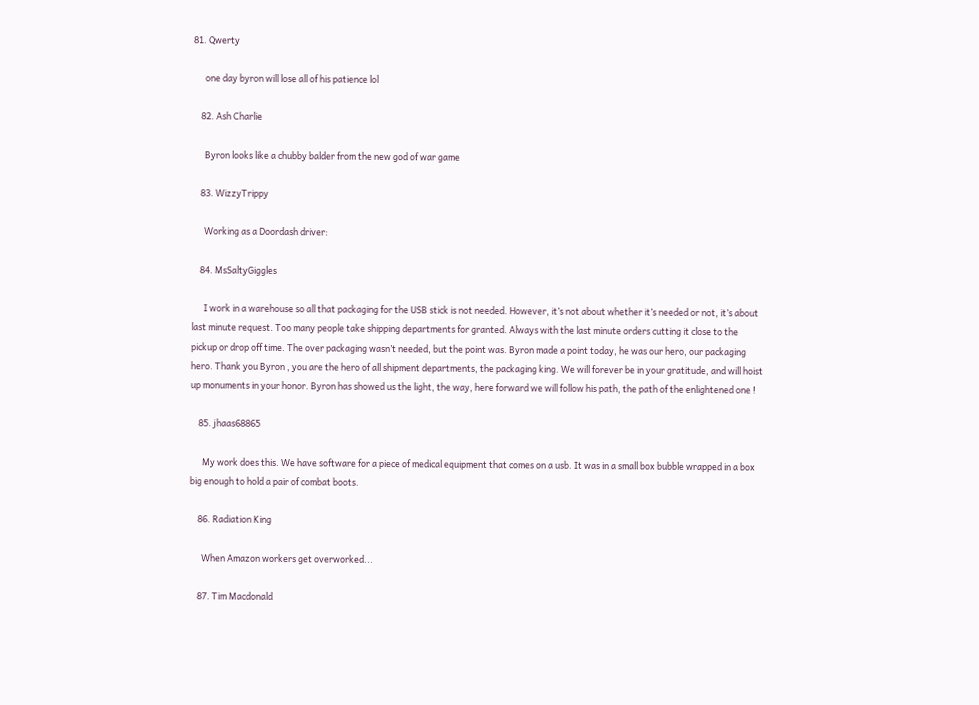81. Qwerty

      one day byron will lose all of his patience lol

    82. Ash Charlie

      Byron looks like a chubby balder from the new god of war game

    83. WizzyTrippy

      Working as a Doordash driver:

    84. MsSaltyGiggles

      I work in a warehouse so all that packaging for the USB stick is not needed. However, it’s not about whether it’s needed or not, it’s about last minute request. Too many people take shipping departments for granted. Always with the last minute orders cutting it close to the pickup or drop off time. The over packaging wasn’t needed, but the point was. Byron made a point today, he was our hero, our packaging hero. Thank you Byron , you are the hero of all shipment departments, the packaging king. We will forever be in your gratitude, and will hoist up monuments in your honor. Byron has showed us the light, the way, here forward we will follow his path, the path of the enlightened one !

    85. jhaas68865

      My work does this. We have software for a piece of medical equipment that comes on a usb. It was in a small box bubble wrapped in a box big enough to hold a pair of combat boots.

    86. Radiation King

      When Amazon workers get overworked...

    87. Tim Macdonald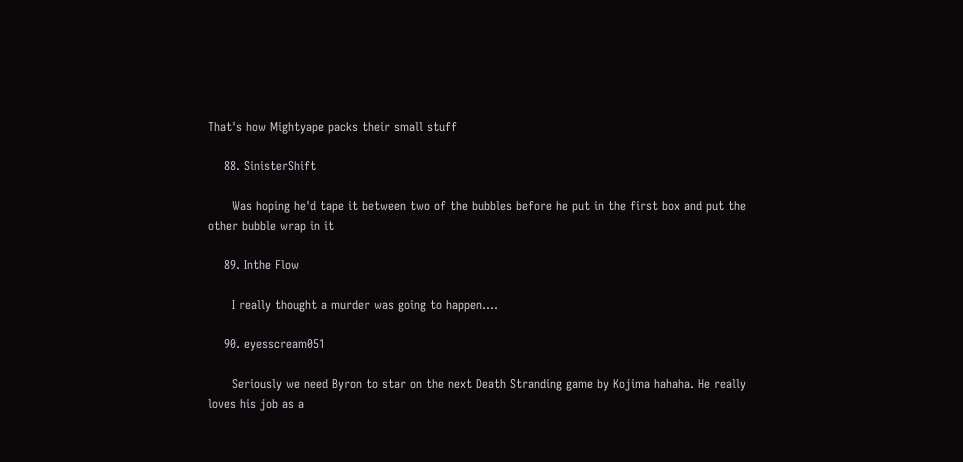That's how Mightyape packs their small stuff

    88. SinisterShift

      Was hoping he'd tape it between two of the bubbles before he put in the first box and put the other bubble wrap in it

    89. Inthe Flow

      I really thought a murder was going to happen....

    90. eyesscream051

      Seriously we need Byron to star on the next Death Stranding game by Kojima hahaha. He really loves his job as a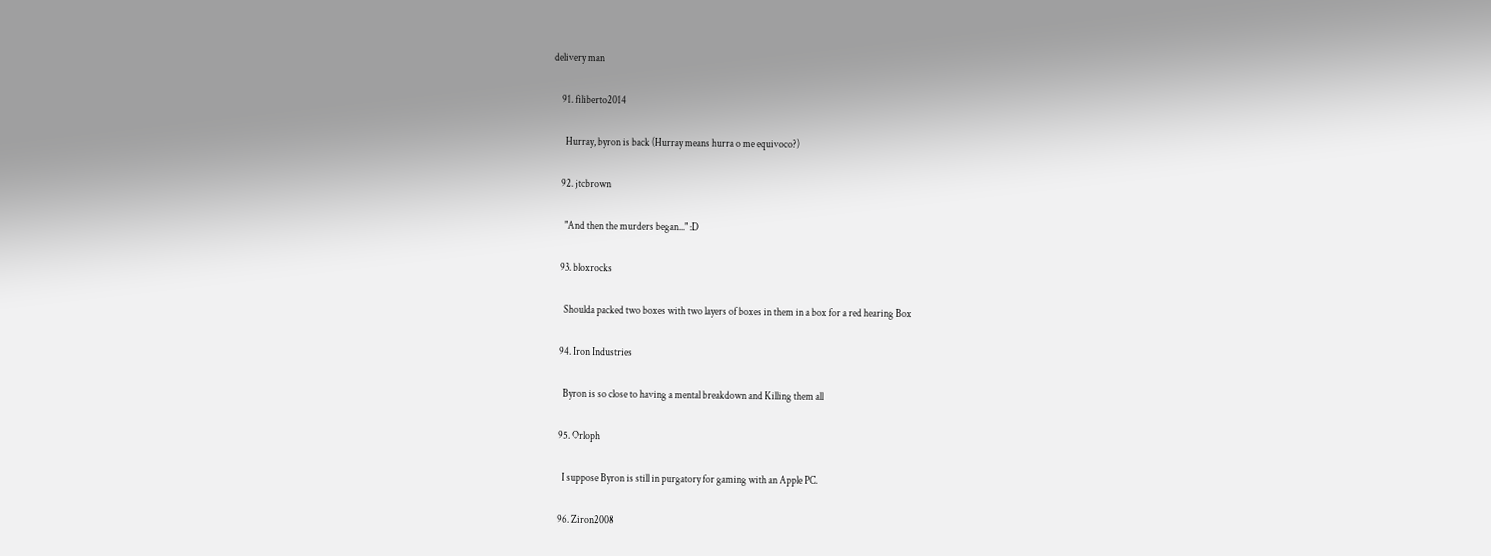delivery man

    91. filiberto2014

      Hurray, byron is back (Hurray means hurra o me equivoco?)

    92. jtcbrown

      "And then the murders began..." :D

    93. bloxrocks

      Shoulda packed two boxes with two layers of boxes in them in a box for a red hearing Box

    94. Iron Industries

      Byron is so close to having a mental breakdown and Killing them all

    95. Orloph

      I suppose Byron is still in purgatory for gaming with an Apple PC.

    96. Ziron2008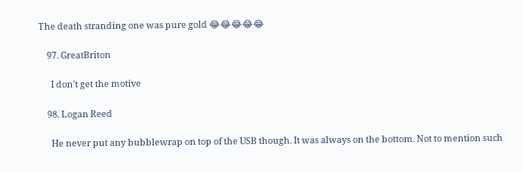The death stranding one was pure gold 😂😂😂😂😂

    97. GreatBriton

      I don't get the motive

    98. Logan Reed

      He never put any bubblewrap on top of the USB though. It was always on the bottom. Not to mention such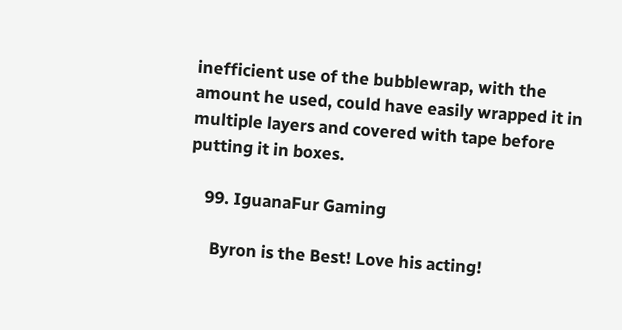inefficient use of the bubblewrap, with the amount he used, could have easily wrapped it in multiple layers and covered with tape before putting it in boxes.

    99. IguanaFur Gaming

      Byron is the Best! Love his acting!